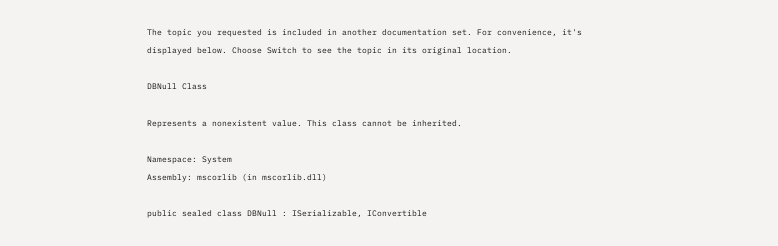The topic you requested is included in another documentation set. For convenience, it's displayed below. Choose Switch to see the topic in its original location.

DBNull Class

Represents a nonexistent value. This class cannot be inherited.

Namespace: System
Assembly: mscorlib (in mscorlib.dll)

public sealed class DBNull : ISerializable, IConvertible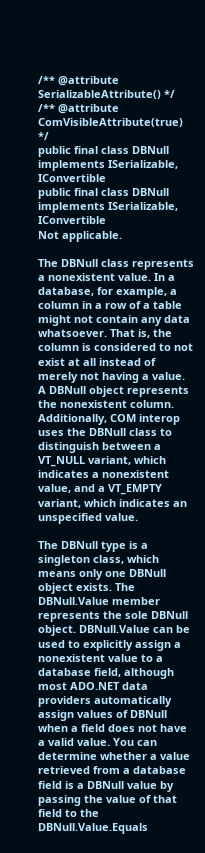/** @attribute SerializableAttribute() */
/** @attribute ComVisibleAttribute(true) */
public final class DBNull implements ISerializable, IConvertible
public final class DBNull implements ISerializable, IConvertible
Not applicable.

The DBNull class represents a nonexistent value. In a database, for example, a column in a row of a table might not contain any data whatsoever. That is, the column is considered to not exist at all instead of merely not having a value. A DBNull object represents the nonexistent column. Additionally, COM interop uses the DBNull class to distinguish between a VT_NULL variant, which indicates a nonexistent value, and a VT_EMPTY variant, which indicates an unspecified value.

The DBNull type is a singleton class, which means only one DBNull object exists. The DBNull.Value member represents the sole DBNull object. DBNull.Value can be used to explicitly assign a nonexistent value to a database field, although most ADO.NET data providers automatically assign values of DBNull when a field does not have a valid value. You can determine whether a value retrieved from a database field is a DBNull value by passing the value of that field to the DBNull.Value.Equals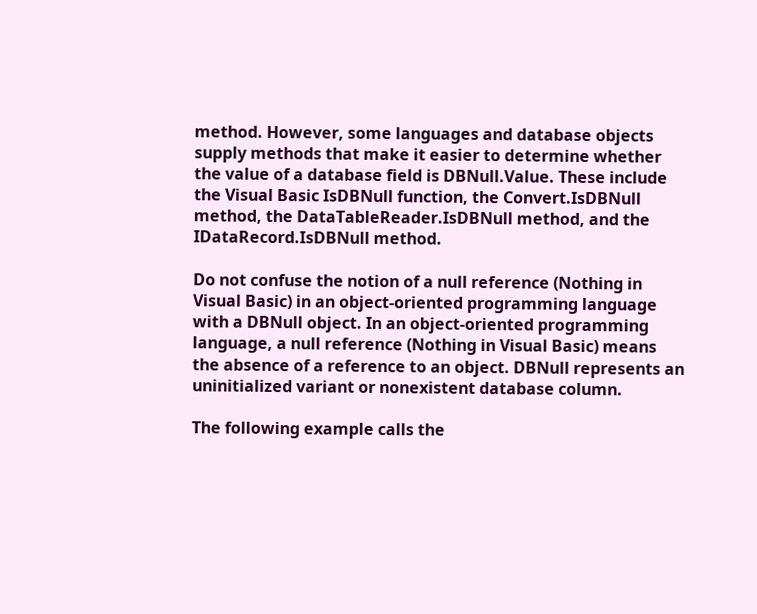method. However, some languages and database objects supply methods that make it easier to determine whether the value of a database field is DBNull.Value. These include the Visual Basic IsDBNull function, the Convert.IsDBNull method, the DataTableReader.IsDBNull method, and the IDataRecord.IsDBNull method.

Do not confuse the notion of a null reference (Nothing in Visual Basic) in an object-oriented programming language with a DBNull object. In an object-oriented programming language, a null reference (Nothing in Visual Basic) means the absence of a reference to an object. DBNull represents an uninitialized variant or nonexistent database column.

The following example calls the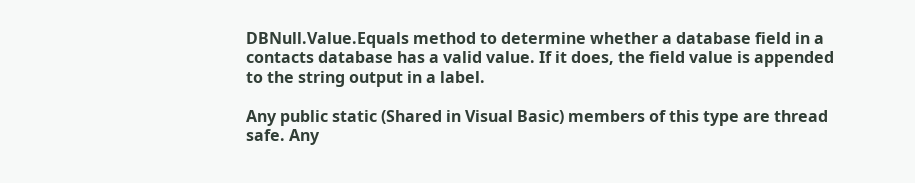DBNull.Value.Equals method to determine whether a database field in a contacts database has a valid value. If it does, the field value is appended to the string output in a label.

Any public static (Shared in Visual Basic) members of this type are thread safe. Any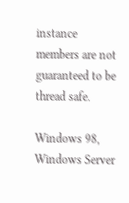instance members are not guaranteed to be thread safe.

Windows 98, Windows Server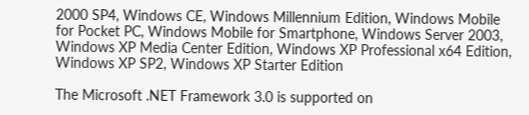2000 SP4, Windows CE, Windows Millennium Edition, Windows Mobile for Pocket PC, Windows Mobile for Smartphone, Windows Server 2003, Windows XP Media Center Edition, Windows XP Professional x64 Edition, Windows XP SP2, Windows XP Starter Edition

The Microsoft .NET Framework 3.0 is supported on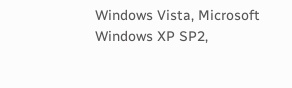Windows Vista, Microsoft Windows XP SP2,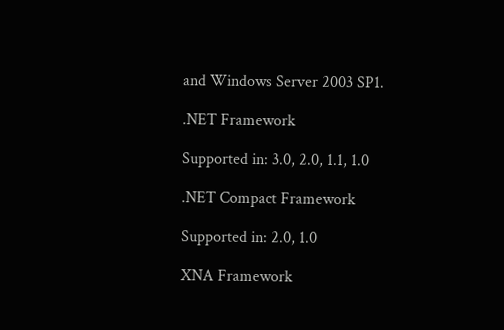and Windows Server 2003 SP1.

.NET Framework

Supported in: 3.0, 2.0, 1.1, 1.0

.NET Compact Framework

Supported in: 2.0, 1.0

XNA Framework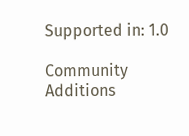Supported in: 1.0

Community Additions